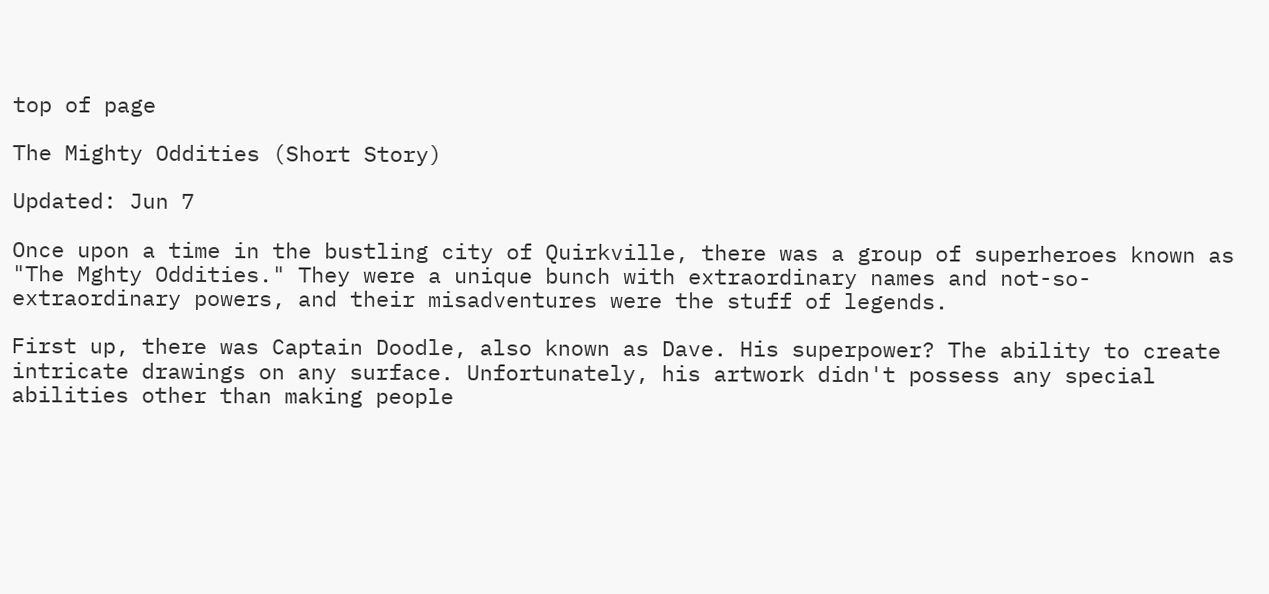top of page

The Mighty Oddities (Short Story)

Updated: Jun 7

Once upon a time in the bustling city of Quirkville, there was a group of superheroes known as "The Mghty Oddities." They were a unique bunch with extraordinary names and not-so-extraordinary powers, and their misadventures were the stuff of legends.

First up, there was Captain Doodle, also known as Dave. His superpower? The ability to create intricate drawings on any surface. Unfortunately, his artwork didn't possess any special abilities other than making people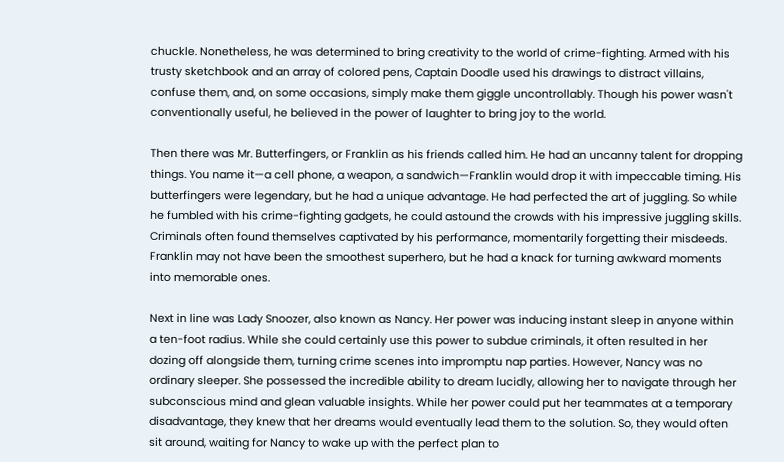chuckle. Nonetheless, he was determined to bring creativity to the world of crime-fighting. Armed with his trusty sketchbook and an array of colored pens, Captain Doodle used his drawings to distract villains, confuse them, and, on some occasions, simply make them giggle uncontrollably. Though his power wasn't conventionally useful, he believed in the power of laughter to bring joy to the world.

Then there was Mr. Butterfingers, or Franklin as his friends called him. He had an uncanny talent for dropping things. You name it—a cell phone, a weapon, a sandwich—Franklin would drop it with impeccable timing. His butterfingers were legendary, but he had a unique advantage. He had perfected the art of juggling. So while he fumbled with his crime-fighting gadgets, he could astound the crowds with his impressive juggling skills. Criminals often found themselves captivated by his performance, momentarily forgetting their misdeeds. Franklin may not have been the smoothest superhero, but he had a knack for turning awkward moments into memorable ones.

Next in line was Lady Snoozer, also known as Nancy. Her power was inducing instant sleep in anyone within a ten-foot radius. While she could certainly use this power to subdue criminals, it often resulted in her dozing off alongside them, turning crime scenes into impromptu nap parties. However, Nancy was no ordinary sleeper. She possessed the incredible ability to dream lucidly, allowing her to navigate through her subconscious mind and glean valuable insights. While her power could put her teammates at a temporary disadvantage, they knew that her dreams would eventually lead them to the solution. So, they would often sit around, waiting for Nancy to wake up with the perfect plan to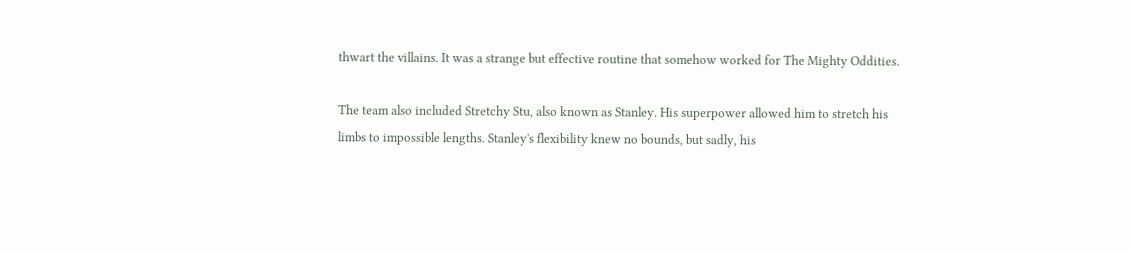thwart the villains. It was a strange but effective routine that somehow worked for The Mighty Oddities.

The team also included Stretchy Stu, also known as Stanley. His superpower allowed him to stretch his limbs to impossible lengths. Stanley's flexibility knew no bounds, but sadly, his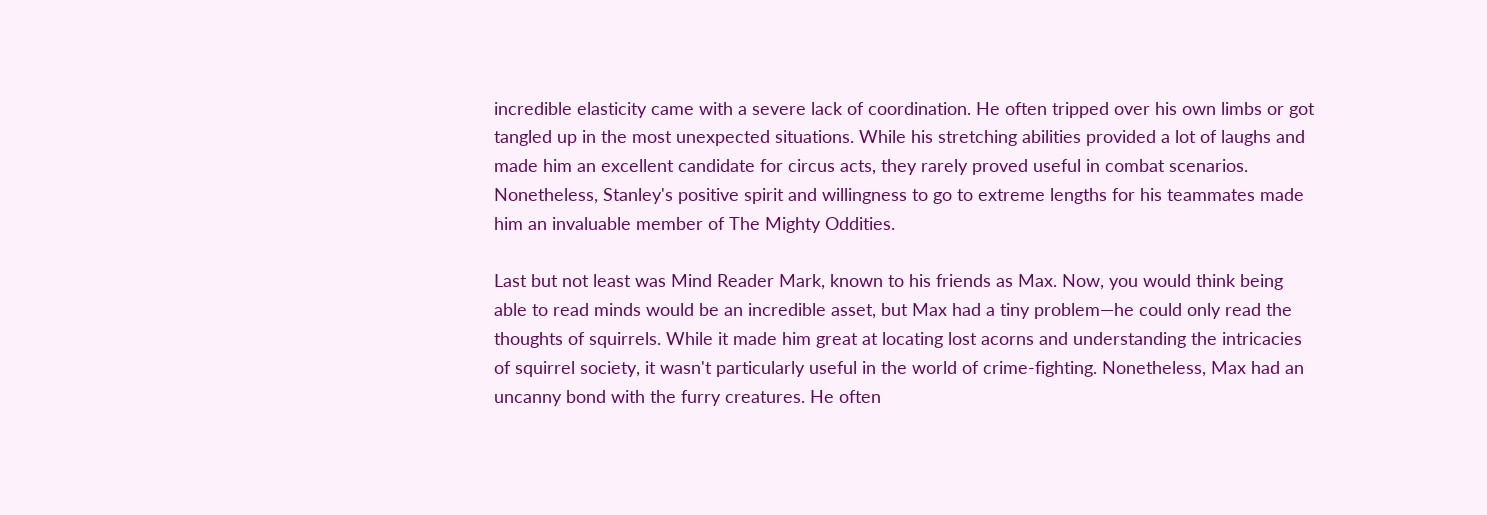incredible elasticity came with a severe lack of coordination. He often tripped over his own limbs or got tangled up in the most unexpected situations. While his stretching abilities provided a lot of laughs and made him an excellent candidate for circus acts, they rarely proved useful in combat scenarios. Nonetheless, Stanley's positive spirit and willingness to go to extreme lengths for his teammates made him an invaluable member of The Mighty Oddities.

Last but not least was Mind Reader Mark, known to his friends as Max. Now, you would think being able to read minds would be an incredible asset, but Max had a tiny problem—he could only read the thoughts of squirrels. While it made him great at locating lost acorns and understanding the intricacies of squirrel society, it wasn't particularly useful in the world of crime-fighting. Nonetheless, Max had an uncanny bond with the furry creatures. He often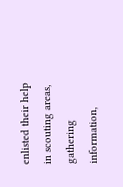enlisted their help in scouting areas, gathering information,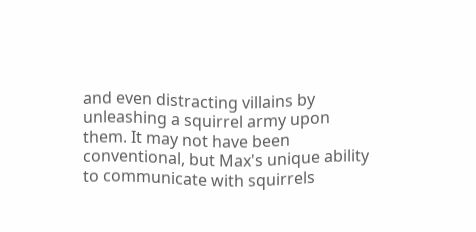and even distracting villains by unleashing a squirrel army upon them. It may not have been conventional, but Max's unique ability to communicate with squirrels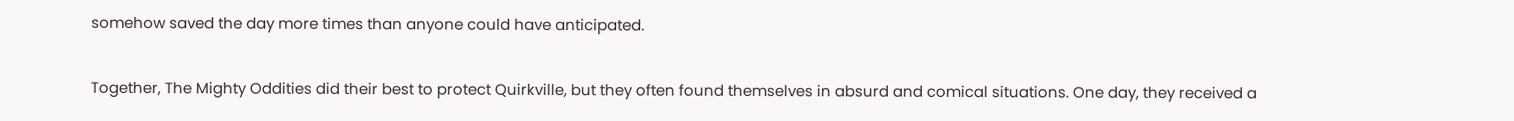somehow saved the day more times than anyone could have anticipated.

Together, The Mighty Oddities did their best to protect Quirkville, but they often found themselves in absurd and comical situations. One day, they received a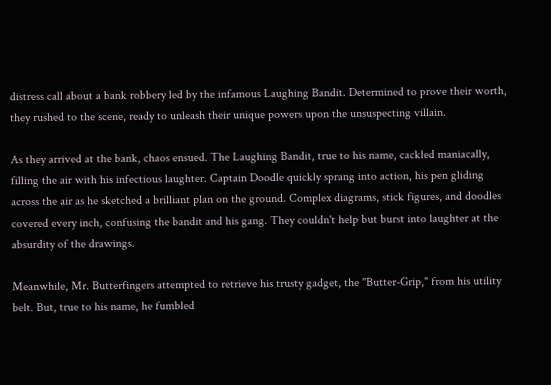distress call about a bank robbery led by the infamous Laughing Bandit. Determined to prove their worth, they rushed to the scene, ready to unleash their unique powers upon the unsuspecting villain.

As they arrived at the bank, chaos ensued. The Laughing Bandit, true to his name, cackled maniacally, filling the air with his infectious laughter. Captain Doodle quickly sprang into action, his pen gliding across the air as he sketched a brilliant plan on the ground. Complex diagrams, stick figures, and doodles covered every inch, confusing the bandit and his gang. They couldn't help but burst into laughter at the absurdity of the drawings.

Meanwhile, Mr. Butterfingers attempted to retrieve his trusty gadget, the "Butter-Grip," from his utility belt. But, true to his name, he fumbled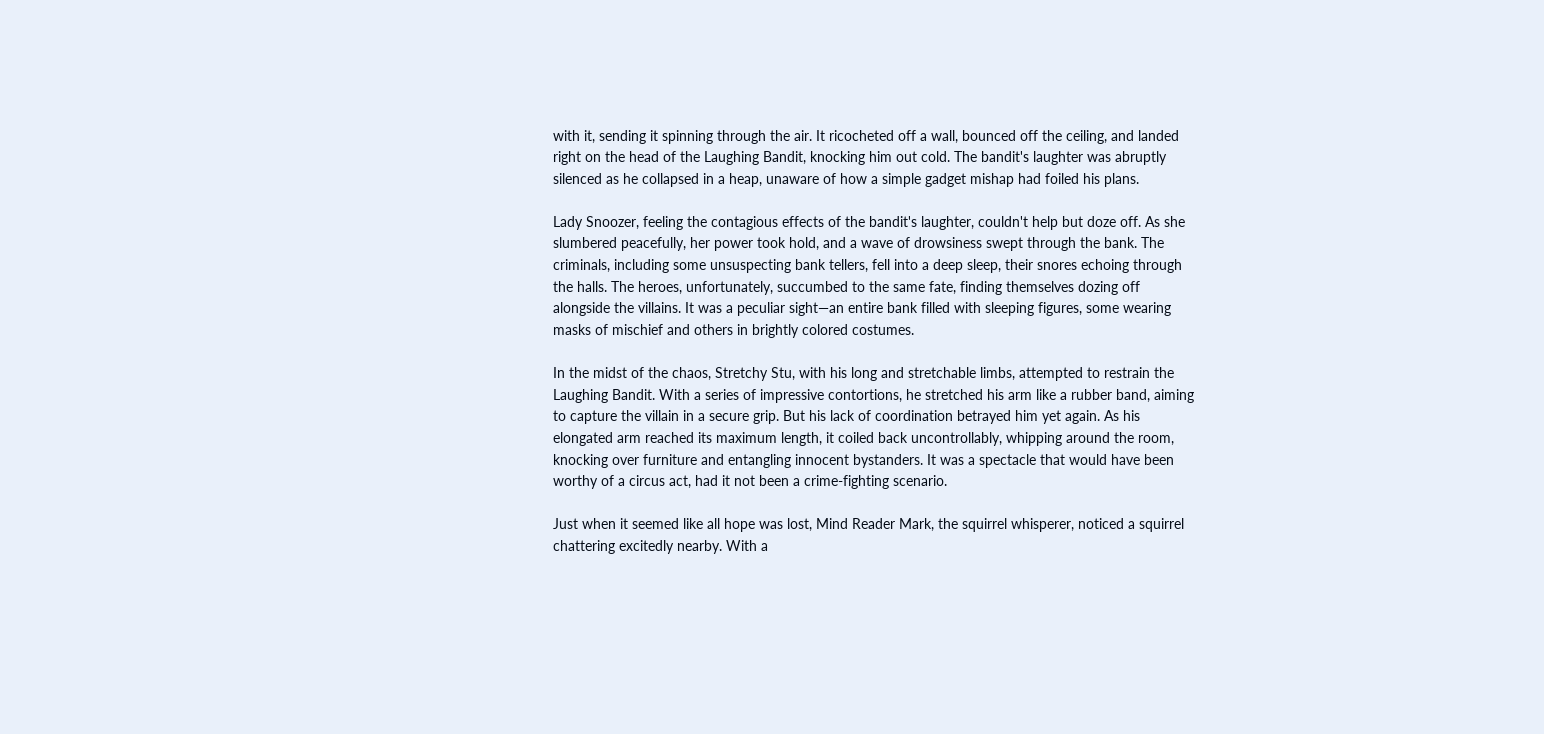with it, sending it spinning through the air. It ricocheted off a wall, bounced off the ceiling, and landed right on the head of the Laughing Bandit, knocking him out cold. The bandit's laughter was abruptly silenced as he collapsed in a heap, unaware of how a simple gadget mishap had foiled his plans.

Lady Snoozer, feeling the contagious effects of the bandit's laughter, couldn't help but doze off. As she slumbered peacefully, her power took hold, and a wave of drowsiness swept through the bank. The criminals, including some unsuspecting bank tellers, fell into a deep sleep, their snores echoing through the halls. The heroes, unfortunately, succumbed to the same fate, finding themselves dozing off alongside the villains. It was a peculiar sight—an entire bank filled with sleeping figures, some wearing masks of mischief and others in brightly colored costumes.

In the midst of the chaos, Stretchy Stu, with his long and stretchable limbs, attempted to restrain the Laughing Bandit. With a series of impressive contortions, he stretched his arm like a rubber band, aiming to capture the villain in a secure grip. But his lack of coordination betrayed him yet again. As his elongated arm reached its maximum length, it coiled back uncontrollably, whipping around the room, knocking over furniture and entangling innocent bystanders. It was a spectacle that would have been worthy of a circus act, had it not been a crime-fighting scenario.

Just when it seemed like all hope was lost, Mind Reader Mark, the squirrel whisperer, noticed a squirrel chattering excitedly nearby. With a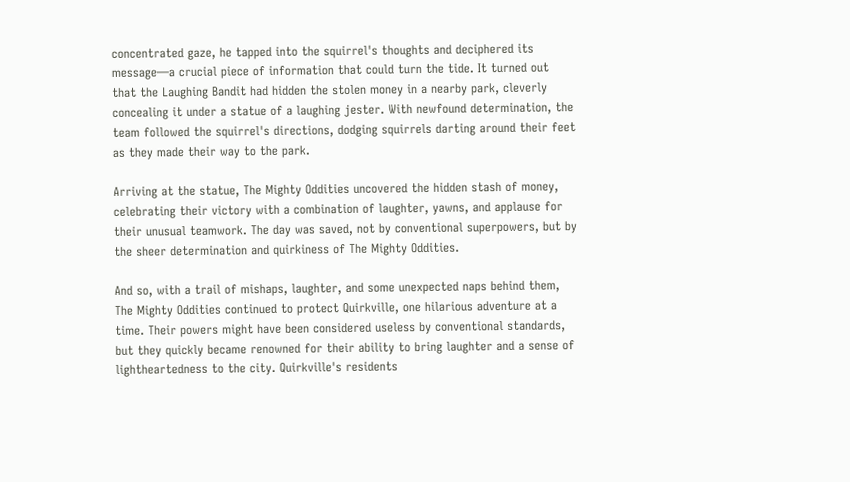concentrated gaze, he tapped into the squirrel's thoughts and deciphered its message—a crucial piece of information that could turn the tide. It turned out that the Laughing Bandit had hidden the stolen money in a nearby park, cleverly concealing it under a statue of a laughing jester. With newfound determination, the team followed the squirrel's directions, dodging squirrels darting around their feet as they made their way to the park.

Arriving at the statue, The Mighty Oddities uncovered the hidden stash of money, celebrating their victory with a combination of laughter, yawns, and applause for their unusual teamwork. The day was saved, not by conventional superpowers, but by the sheer determination and quirkiness of The Mighty Oddities.

And so, with a trail of mishaps, laughter, and some unexpected naps behind them, The Mighty Oddities continued to protect Quirkville, one hilarious adventure at a time. Their powers might have been considered useless by conventional standards, but they quickly became renowned for their ability to bring laughter and a sense of lightheartedness to the city. Quirkville's residents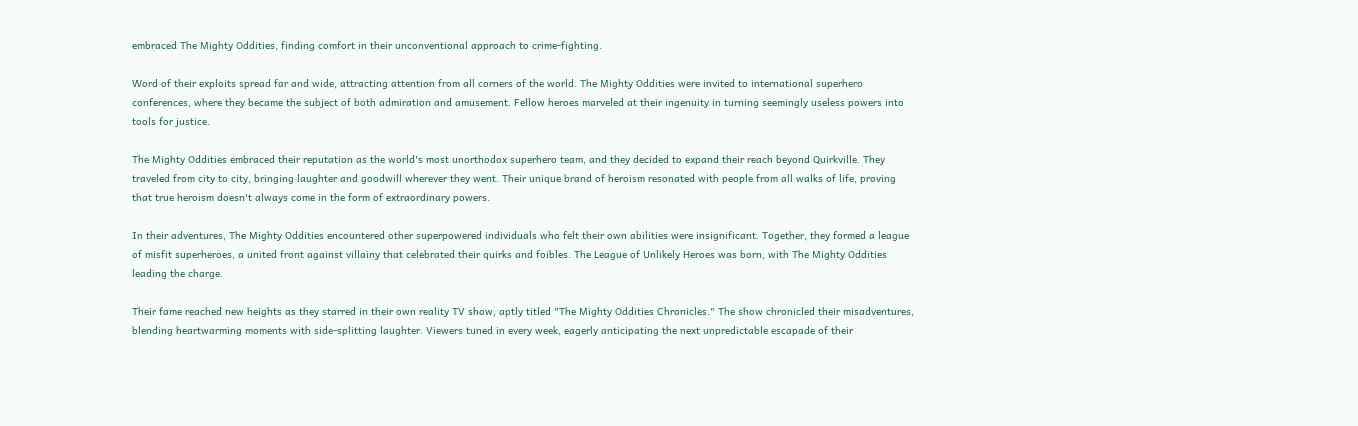embraced The Mighty Oddities, finding comfort in their unconventional approach to crime-fighting.

Word of their exploits spread far and wide, attracting attention from all corners of the world. The Mighty Oddities were invited to international superhero conferences, where they became the subject of both admiration and amusement. Fellow heroes marveled at their ingenuity in turning seemingly useless powers into tools for justice.

The Mighty Oddities embraced their reputation as the world's most unorthodox superhero team, and they decided to expand their reach beyond Quirkville. They traveled from city to city, bringing laughter and goodwill wherever they went. Their unique brand of heroism resonated with people from all walks of life, proving that true heroism doesn't always come in the form of extraordinary powers.

In their adventures, The Mighty Oddities encountered other superpowered individuals who felt their own abilities were insignificant. Together, they formed a league of misfit superheroes, a united front against villainy that celebrated their quirks and foibles. The League of Unlikely Heroes was born, with The Mighty Oddities leading the charge.

Their fame reached new heights as they starred in their own reality TV show, aptly titled "The Mighty Oddities Chronicles." The show chronicled their misadventures, blending heartwarming moments with side-splitting laughter. Viewers tuned in every week, eagerly anticipating the next unpredictable escapade of their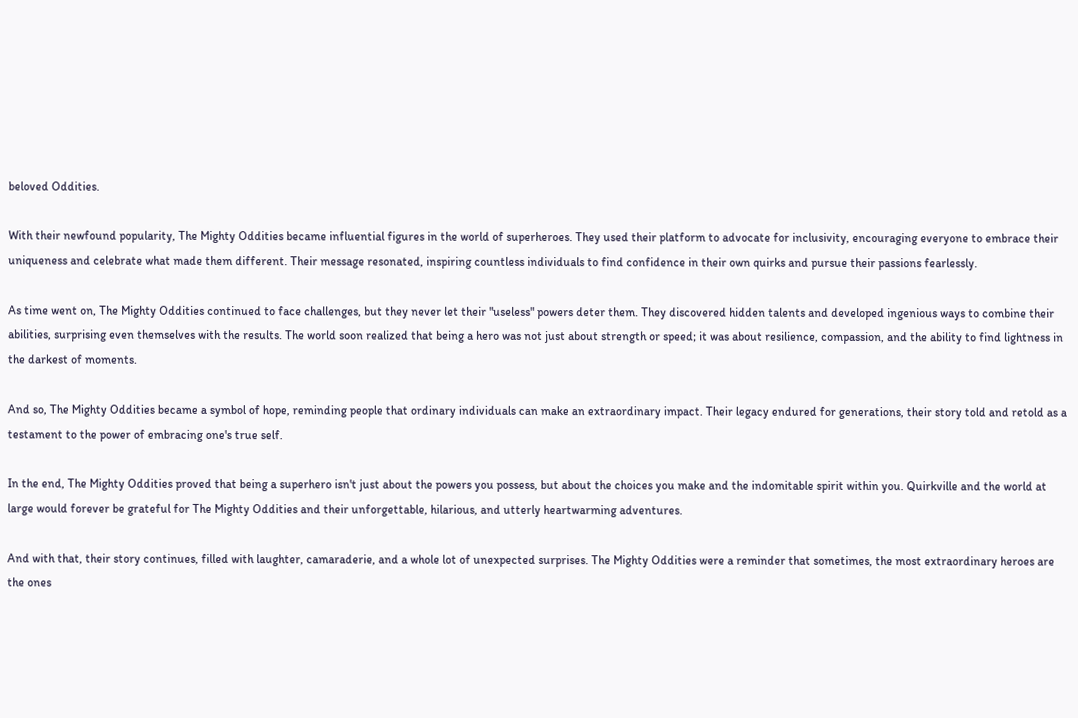beloved Oddities.

With their newfound popularity, The Mighty Oddities became influential figures in the world of superheroes. They used their platform to advocate for inclusivity, encouraging everyone to embrace their uniqueness and celebrate what made them different. Their message resonated, inspiring countless individuals to find confidence in their own quirks and pursue their passions fearlessly.

As time went on, The Mighty Oddities continued to face challenges, but they never let their "useless" powers deter them. They discovered hidden talents and developed ingenious ways to combine their abilities, surprising even themselves with the results. The world soon realized that being a hero was not just about strength or speed; it was about resilience, compassion, and the ability to find lightness in the darkest of moments.

And so, The Mighty Oddities became a symbol of hope, reminding people that ordinary individuals can make an extraordinary impact. Their legacy endured for generations, their story told and retold as a testament to the power of embracing one's true self.

In the end, The Mighty Oddities proved that being a superhero isn't just about the powers you possess, but about the choices you make and the indomitable spirit within you. Quirkville and the world at large would forever be grateful for The Mighty Oddities and their unforgettable, hilarious, and utterly heartwarming adventures.

And with that, their story continues, filled with laughter, camaraderie, and a whole lot of unexpected surprises. The Mighty Oddities were a reminder that sometimes, the most extraordinary heroes are the ones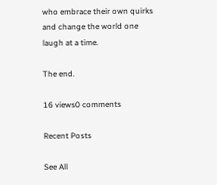who embrace their own quirks and change the world one laugh at a time.

The end.

16 views0 comments

Recent Posts

See All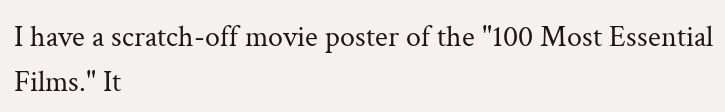I have a scratch-off movie poster of the "100 Most Essential Films." It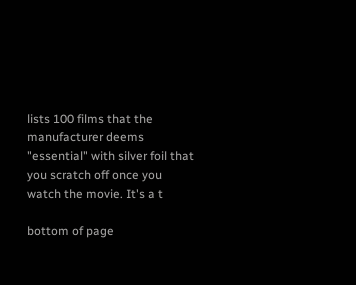lists 100 films that the manufacturer deems "essential" with silver foil that you scratch off once you watch the movie. It's a t

bottom of page